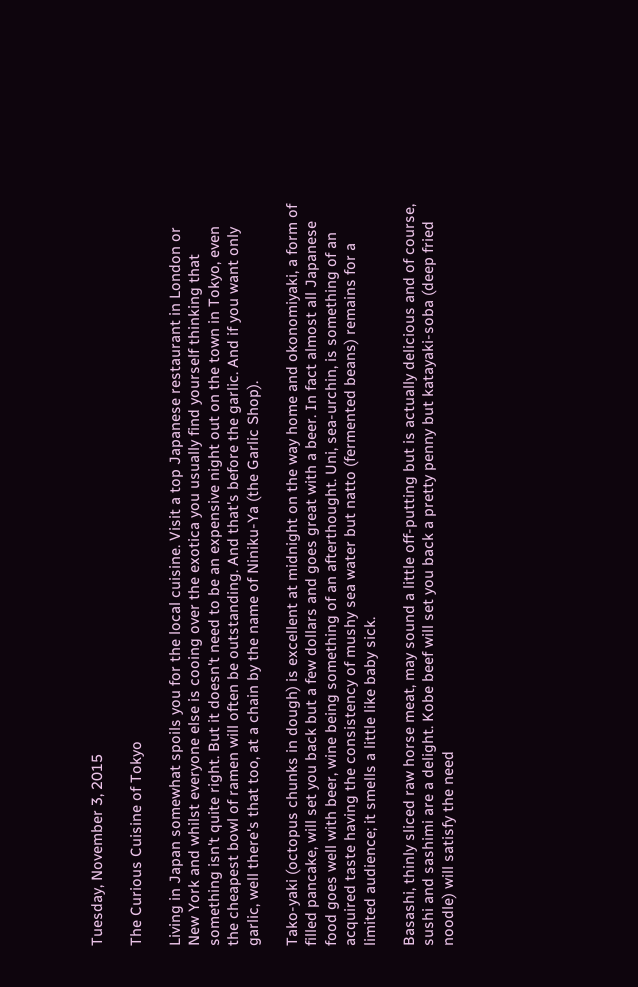Tuesday, November 3, 2015

The Curious Cuisine of Tokyo

Living in Japan somewhat spoils you for the local cuisine. Visit a top Japanese restaurant in London or New York and whilst everyone else is cooing over the exotica you usually find yourself thinking that something isn't quite right. But it doesn't need to be an expensive night out on the town in Tokyo, even the cheapest bowl of ramen will often be outstanding. And that's before the garlic. And if you want only garlic, well there's that too, at a chain by the name of Niniku-Ya (the Garlic Shop).

Tako-yaki (octopus chunks in dough) is excellent at midnight on the way home and okonomiyaki, a form of filled pancake, will set you back but a few dollars and goes great with a beer. In fact almost all Japanese food goes well with beer, wine being something of an afterthought. Uni, sea-urchin, is something of an acquired taste having the consistency of mushy sea water but natto (fermented beans) remains for a limited audience; it smells a little like baby sick.

Basashi, thinly sliced raw horse meat, may sound a little off-putting but is actually delicious and of course, sushi and sashimi are a delight. Kobe beef will set you back a pretty penny but katayaki-soba (deep fried noodle) will satisfy the need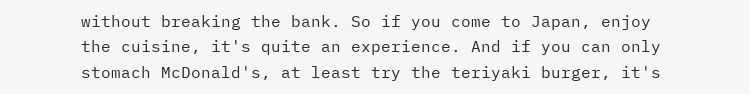without breaking the bank. So if you come to Japan, enjoy the cuisine, it's quite an experience. And if you can only stomach McDonald's, at least try the teriyaki burger, it's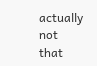actually not that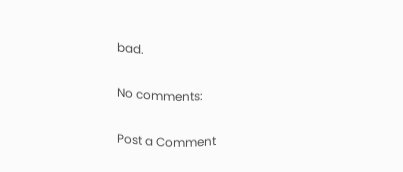bad.

No comments:

Post a Comment